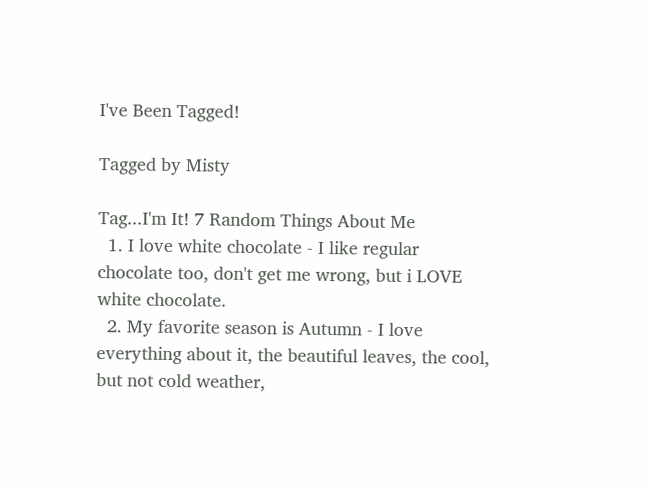I've Been Tagged!

Tagged by Misty

Tag...I'm It! 7 Random Things About Me
  1. I love white chocolate - I like regular chocolate too, don't get me wrong, but i LOVE white chocolate.
  2. My favorite season is Autumn - I love everything about it, the beautiful leaves, the cool, but not cold weather,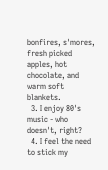bonfires, s'mores, fresh picked apples, hot chocolate, and warm soft blankets.
  3. I enjoy 80's music - who doesn't, right?
  4. I feel the need to stick my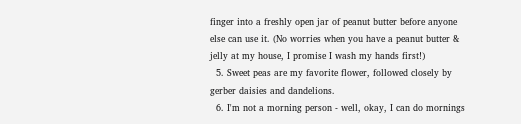finger into a freshly open jar of peanut butter before anyone else can use it. (No worries when you have a peanut butter & jelly at my house, I promise I wash my hands first!)
  5. Sweet peas are my favorite flower, followed closely by gerber daisies and dandelions.
  6. I'm not a morning person - well, okay, I can do mornings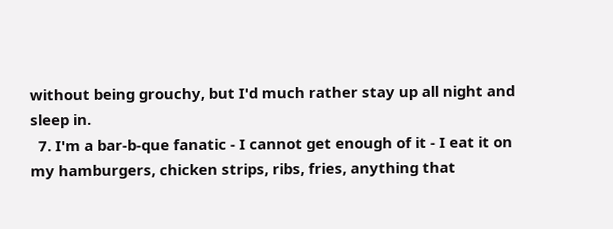without being grouchy, but I'd much rather stay up all night and sleep in.
  7. I'm a bar-b-que fanatic - I cannot get enough of it - I eat it on my hamburgers, chicken strips, ribs, fries, anything that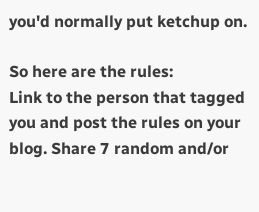you'd normally put ketchup on.

So here are the rules:
Link to the person that tagged you and post the rules on your blog. Share 7 random and/or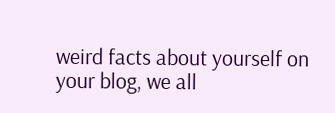weird facts about yourself on your blog, we all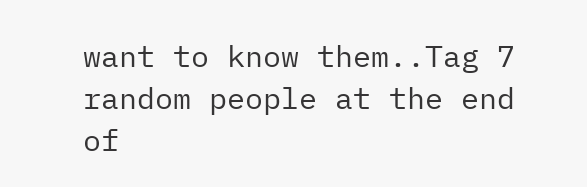want to know them..Tag 7 random people at the end of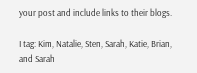your post and include links to their blogs.

I tag: Kim, Natalie, Sten, Sarah, Katie, Brian, and Sarah